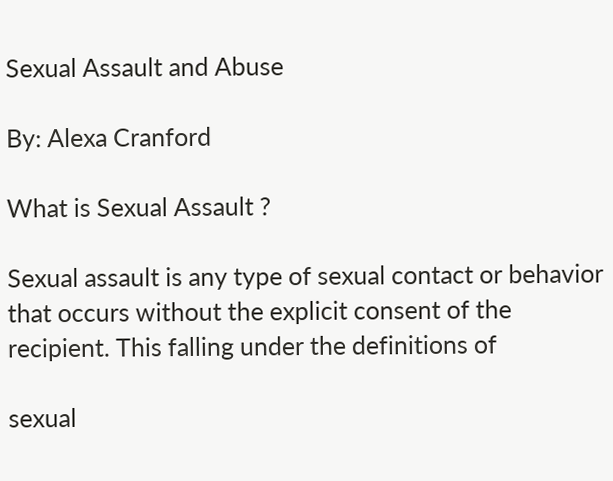Sexual Assault and Abuse

By: Alexa Cranford

What is Sexual Assault ?

Sexual assault is any type of sexual contact or behavior that occurs without the explicit consent of the recipient. This falling under the definitions of

sexual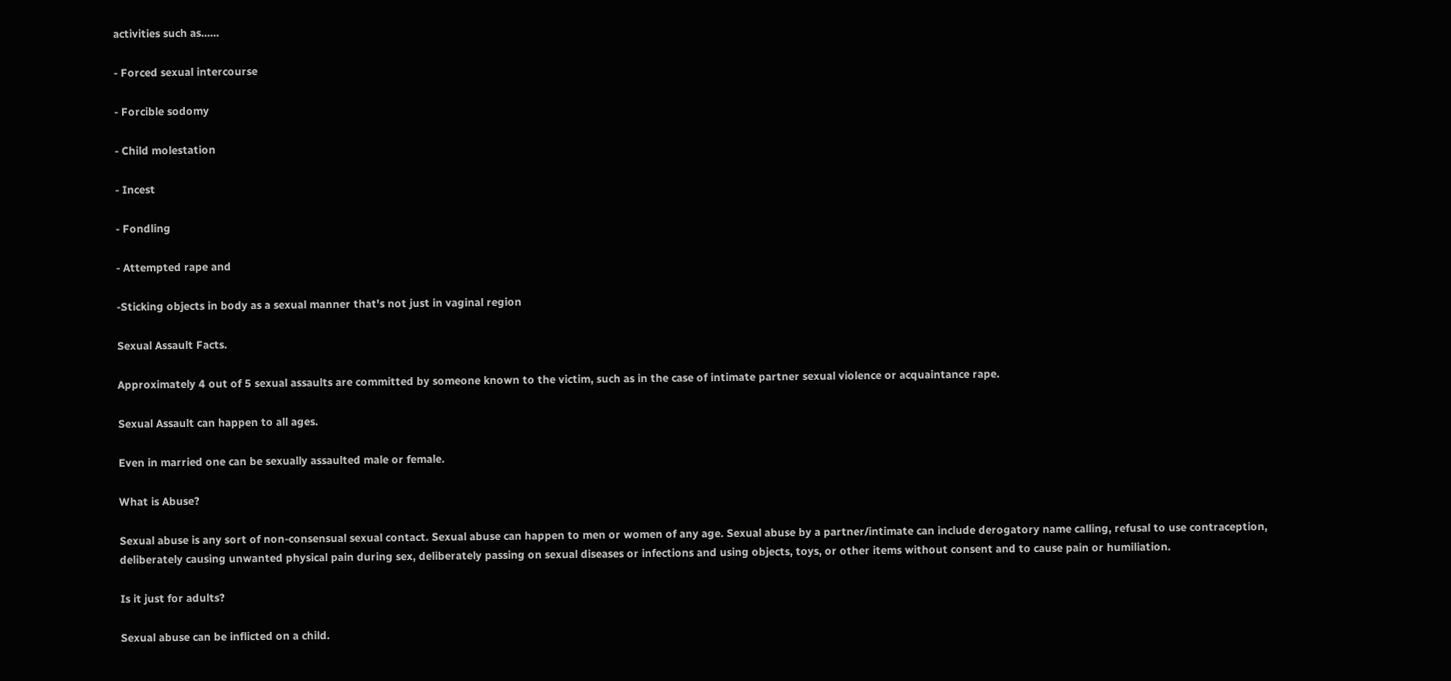activities such as......

- Forced sexual intercourse

- Forcible sodomy

- Child molestation

- Incest

- Fondling

- Attempted rape and

-Sticking objects in body as a sexual manner that's not just in vaginal region

Sexual Assault Facts.

Approximately 4 out of 5 sexual assaults are committed by someone known to the victim, such as in the case of intimate partner sexual violence or acquaintance rape.

Sexual Assault can happen to all ages.

Even in married one can be sexually assaulted male or female.

What is Abuse?

Sexual abuse is any sort of non-consensual sexual contact. Sexual abuse can happen to men or women of any age. Sexual abuse by a partner/intimate can include derogatory name calling, refusal to use contraception, deliberately causing unwanted physical pain during sex, deliberately passing on sexual diseases or infections and using objects, toys, or other items without consent and to cause pain or humiliation.

Is it just for adults?

Sexual abuse can be inflicted on a child.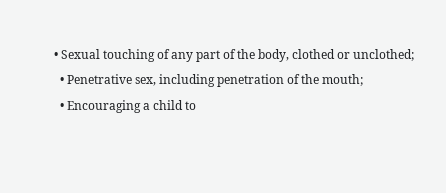• Sexual touching of any part of the body, clothed or unclothed;
  • Penetrative sex, including penetration of the mouth;
  • Encouraging a child to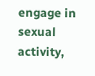engage in sexual activity,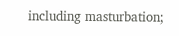including masturbation;